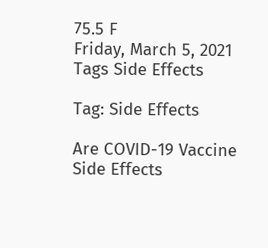75.5 F
Friday, March 5, 2021
Tags Side Effects

Tag: Side Effects

Are COVID-19 Vaccine Side Effects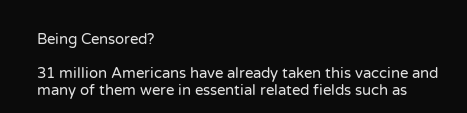Being Censored?

31 million Americans have already taken this vaccine and many of them were in essential related fields such as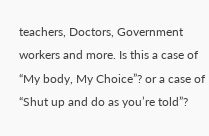teachers, Doctors, Government workers and more. Is this a case of “My body, My Choice”? or a case of “Shut up and do as you’re told”?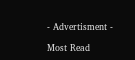- Advertisment -

Most Read